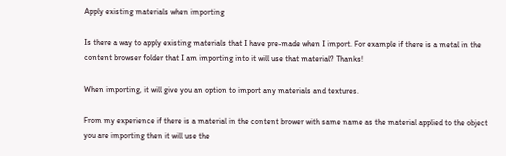Apply existing materials when importing

Is there a way to apply existing materials that I have pre-made when I import. For example if there is a metal in the content browser folder that I am importing into it will use that material? Thanks!

When importing, it will give you an option to import any materials and textures.

From my experience if there is a material in the content brower with same name as the material applied to the object you are importing then it will use the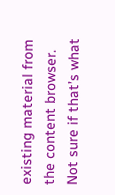existing material from the content browser. Not sure if that’s what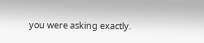you were asking exactly.